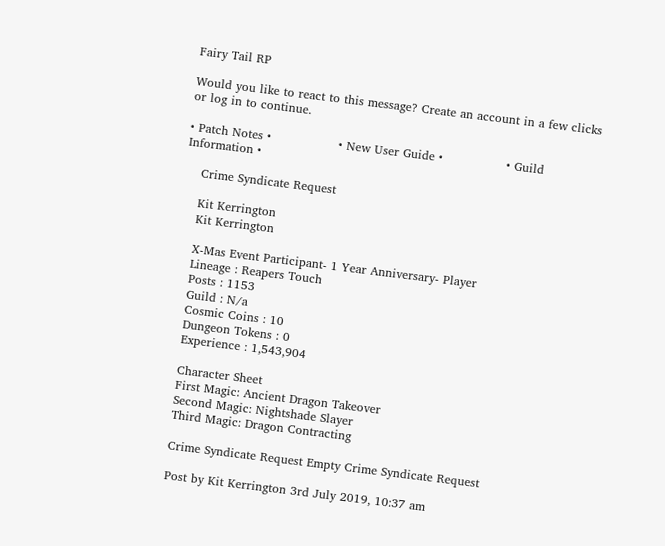Fairy Tail RP

Would you like to react to this message? Create an account in a few clicks or log in to continue.

• Patch Notes •                 • New User Guide •                • Guild Information •

    Crime Syndicate Request

    Kit Kerrington
    Kit Kerrington

    X-Mas Event Participant- 1 Year Anniversary- Player
    Lineage : Reapers Touch
    Posts : 1153
    Guild : N/a
    Cosmic Coins : 10
    Dungeon Tokens : 0
    Experience : 1,543,904

    Character Sheet
    First Magic: Ancient Dragon Takeover
    Second Magic: Nightshade Slayer
    Third Magic: Dragon Contracting

    Crime Syndicate Request Empty Crime Syndicate Request

    Post by Kit Kerrington 3rd July 2019, 10:37 am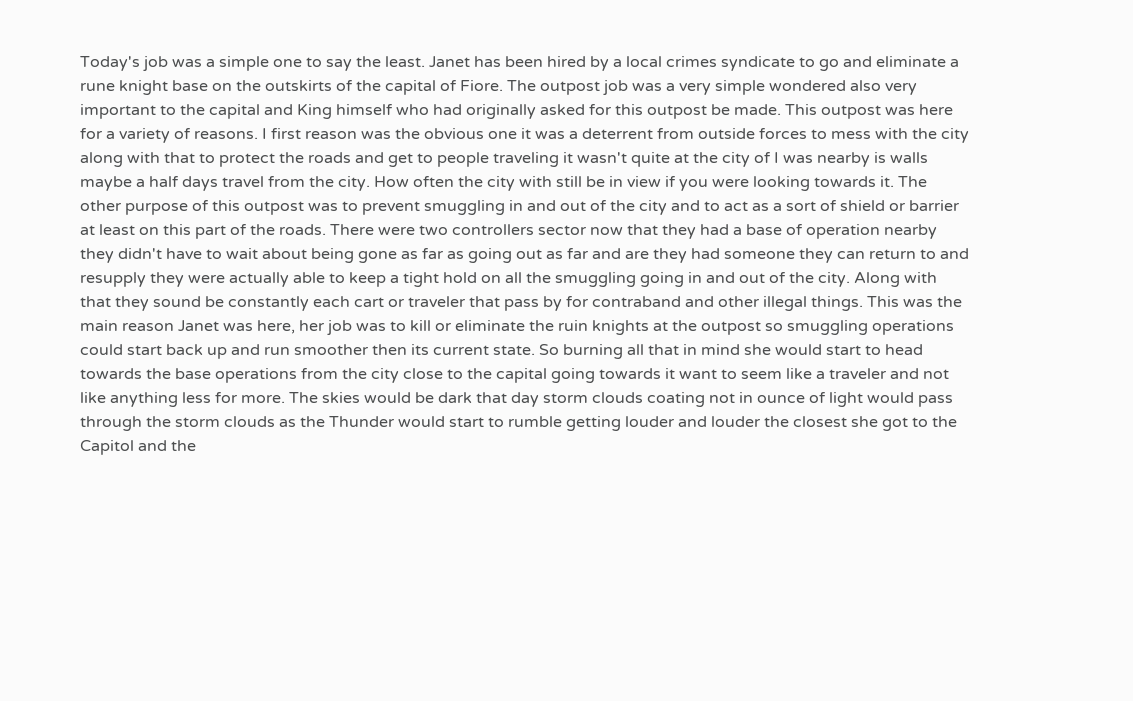Today's job was a simple one to say the least. Janet has been hired by a local crimes syndicate to go and eliminate a rune knight base on the outskirts of the capital of Fiore. The outpost job was a very simple wondered also very important to the capital and King himself who had originally asked for this outpost be made. This outpost was here for a variety of reasons. I first reason was the obvious one it was a deterrent from outside forces to mess with the city along with that to protect the roads and get to people traveling it wasn't quite at the city of I was nearby is walls maybe a half days travel from the city. How often the city with still be in view if you were looking towards it. The other purpose of this outpost was to prevent smuggling in and out of the city and to act as a sort of shield or barrier at least on this part of the roads. There were two controllers sector now that they had a base of operation nearby they didn't have to wait about being gone as far as going out as far and are they had someone they can return to and resupply they were actually able to keep a tight hold on all the smuggling going in and out of the city. Along with that they sound be constantly each cart or traveler that pass by for contraband and other illegal things. This was the main reason Janet was here, her job was to kill or eliminate the ruin knights at the outpost so smuggling operations could start back up and run smoother then its current state. So burning all that in mind she would start to head towards the base operations from the city close to the capital going towards it want to seem like a traveler and not like anything less for more. The skies would be dark that day storm clouds coating not in ounce of light would pass through the storm clouds as the Thunder would start to rumble getting louder and louder the closest she got to the Capitol and the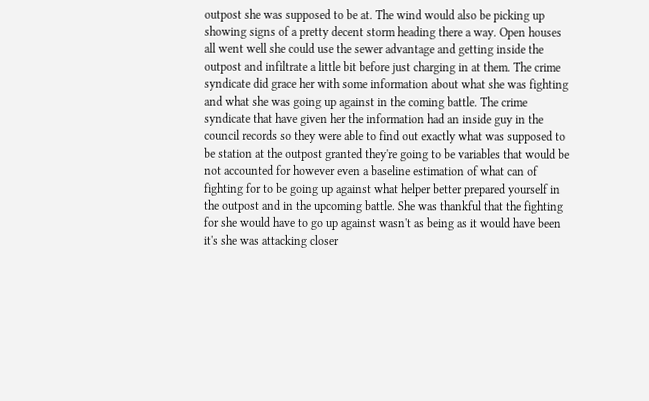outpost she was supposed to be at. The wind would also be picking up showing signs of a pretty decent storm heading there a way. Open houses all went well she could use the sewer advantage and getting inside the outpost and infiltrate a little bit before just charging in at them. The crime syndicate did grace her with some information about what she was fighting and what she was going up against in the coming battle. The crime syndicate that have given her the information had an inside guy in the council records so they were able to find out exactly what was supposed to be station at the outpost granted they're going to be variables that would be not accounted for however even a baseline estimation of what can of fighting for to be going up against what helper better prepared yourself in the outpost and in the upcoming battle. She was thankful that the fighting for she would have to go up against wasn't as being as it would have been it's she was attacking closer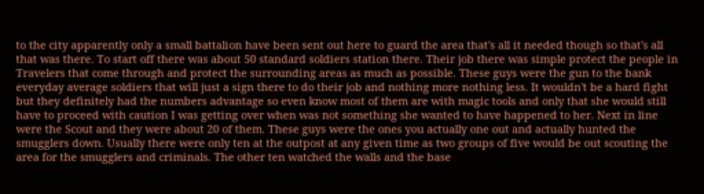to the city apparently only a small battalion have been sent out here to guard the area that's all it needed though so that's all that was there. To start off there was about 50 standard soldiers station there. Their job there was simple protect the people in Travelers that come through and protect the surrounding areas as much as possible. These guys were the gun to the bank everyday average soldiers that will just a sign there to do their job and nothing more nothing less. It wouldn't be a hard fight but they definitely had the numbers advantage so even know most of them are with magic tools and only that she would still have to proceed with caution I was getting over when was not something she wanted to have happened to her. Next in line were the Scout and they were about 20 of them. These guys were the ones you actually one out and actually hunted the smugglers down. Usually there were only ten at the outpost at any given time as two groups of five would be out scouting the area for the smugglers and criminals. The other ten watched the walls and the base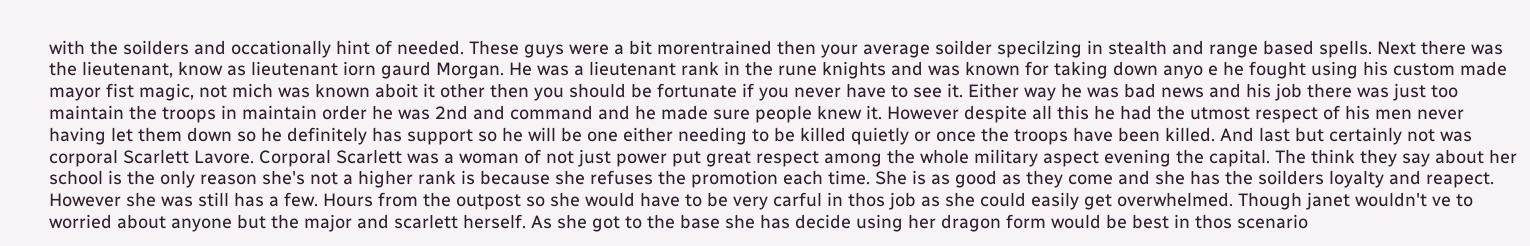with the soilders and occationally hint of needed. These guys were a bit morentrained then your average soilder specilzing in stealth and range based spells. Next there was the lieutenant, know as lieutenant iorn gaurd Morgan. He was a lieutenant rank in the rune knights and was known for taking down anyo e he fought using his custom made mayor fist magic, not mich was known aboit it other then you should be fortunate if you never have to see it. Either way he was bad news and his job there was just too maintain the troops in maintain order he was 2nd and command and he made sure people knew it. However despite all this he had the utmost respect of his men never having let them down so he definitely has support so he will be one either needing to be killed quietly or once the troops have been killed. And last but certainly not was corporal Scarlett Lavore. Corporal Scarlett was a woman of not just power put great respect among the whole military aspect evening the capital. The think they say about her school is the only reason she's not a higher rank is because she refuses the promotion each time. She is as good as they come and she has the soilders loyalty and reapect. However she was still has a few. Hours from the outpost so she would have to be very carful in thos job as she could easily get overwhelmed. Though janet wouldn't ve to worried about anyone but the major and scarlett herself. As she got to the base she has decide using her dragon form would be best in thos scenario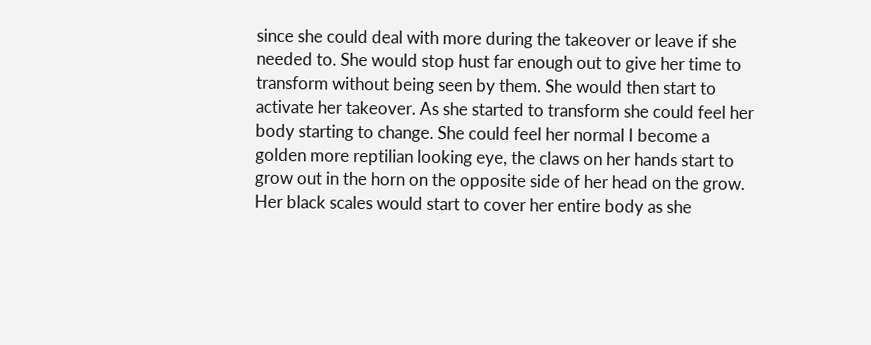since she could deal with more during the takeover or leave if she needed to. She would stop hust far enough out to give her time to transform without being seen by them. She would then start to activate her takeover. As she started to transform she could feel her body starting to change. She could feel her normal I become a golden more reptilian looking eye, the claws on her hands start to grow out in the horn on the opposite side of her head on the grow. Her black scales would start to cover her entire body as she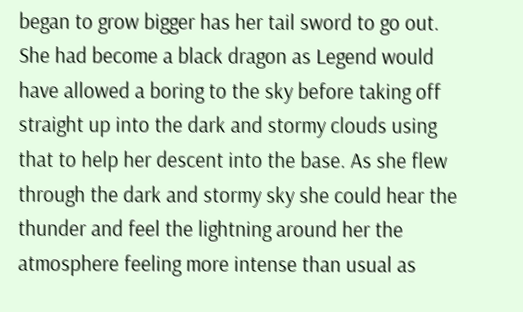began to grow bigger has her tail sword to go out. She had become a black dragon as Legend would have allowed a boring to the sky before taking off straight up into the dark and stormy clouds using that to help her descent into the base. As she flew through the dark and stormy sky she could hear the thunder and feel the lightning around her the atmosphere feeling more intense than usual as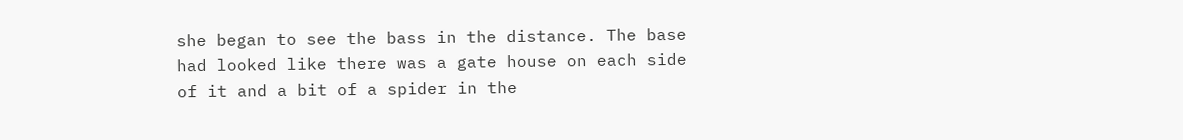she began to see the bass in the distance. The base had looked like there was a gate house on each side of it and a bit of a spider in the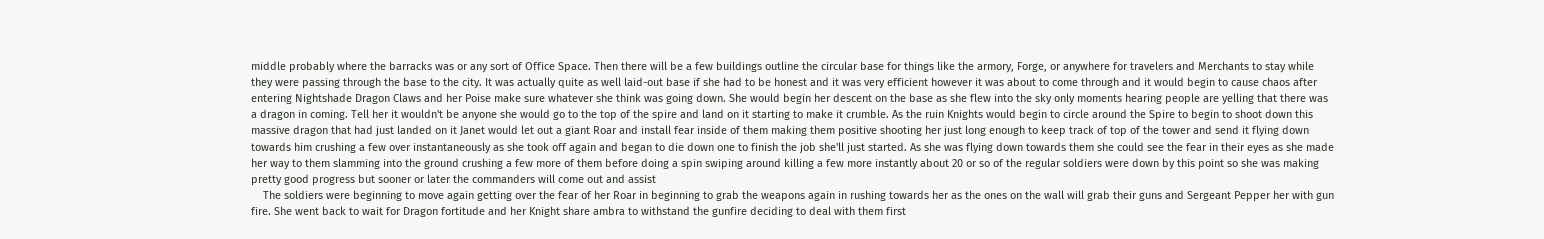middle probably where the barracks was or any sort of Office Space. Then there will be a few buildings outline the circular base for things like the armory, Forge, or anywhere for travelers and Merchants to stay while they were passing through the base to the city. It was actually quite as well laid-out base if she had to be honest and it was very efficient however it was about to come through and it would begin to cause chaos after entering Nightshade Dragon Claws and her Poise make sure whatever she think was going down. She would begin her descent on the base as she flew into the sky only moments hearing people are yelling that there was a dragon in coming. Tell her it wouldn't be anyone she would go to the top of the spire and land on it starting to make it crumble. As the ruin Knights would begin to circle around the Spire to begin to shoot down this massive dragon that had just landed on it Janet would let out a giant Roar and install fear inside of them making them positive shooting her just long enough to keep track of top of the tower and send it flying down towards him crushing a few over instantaneously as she took off again and began to die down one to finish the job she'll just started. As she was flying down towards them she could see the fear in their eyes as she made her way to them slamming into the ground crushing a few more of them before doing a spin swiping around killing a few more instantly about 20 or so of the regular soldiers were down by this point so she was making pretty good progress but sooner or later the commanders will come out and assist
    The soldiers were beginning to move again getting over the fear of her Roar in beginning to grab the weapons again in rushing towards her as the ones on the wall will grab their guns and Sergeant Pepper her with gun fire. She went back to wait for Dragon fortitude and her Knight share ambra to withstand the gunfire deciding to deal with them first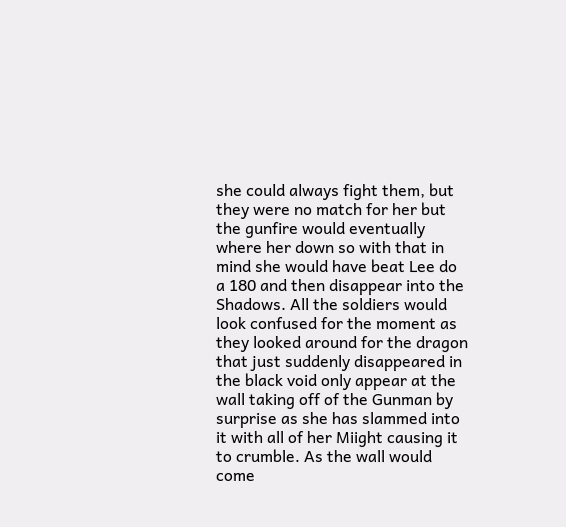she could always fight them, but they were no match for her but the gunfire would eventually where her down so with that in mind she would have beat Lee do a 180 and then disappear into the Shadows. All the soldiers would look confused for the moment as they looked around for the dragon that just suddenly disappeared in the black void only appear at the wall taking off of the Gunman by surprise as she has slammed into it with all of her Miight causing it to crumble. As the wall would come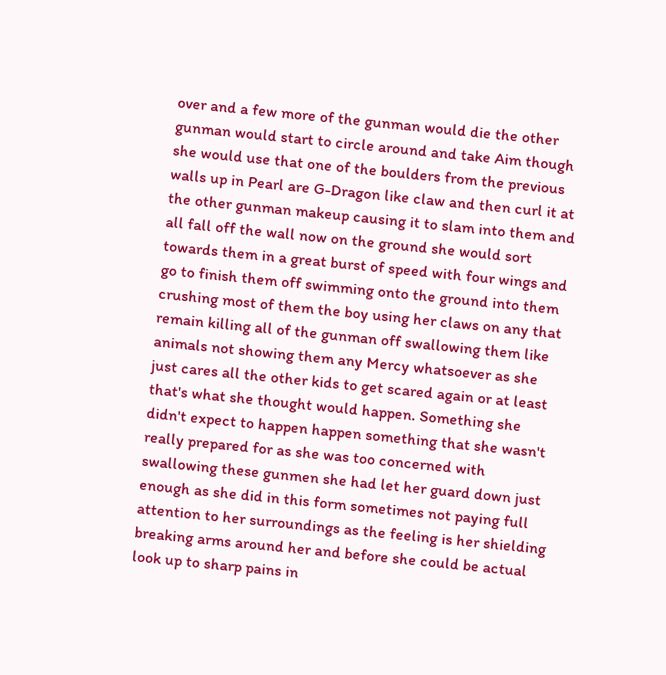over and a few more of the gunman would die the other gunman would start to circle around and take Aim though she would use that one of the boulders from the previous walls up in Pearl are G-Dragon like claw and then curl it at the other gunman makeup causing it to slam into them and all fall off the wall now on the ground she would sort towards them in a great burst of speed with four wings and go to finish them off swimming onto the ground into them crushing most of them the boy using her claws on any that remain killing all of the gunman off swallowing them like animals not showing them any Mercy whatsoever as she just cares all the other kids to get scared again or at least that's what she thought would happen. Something she didn't expect to happen happen something that she wasn't really prepared for as she was too concerned with swallowing these gunmen she had let her guard down just enough as she did in this form sometimes not paying full attention to her surroundings as the feeling is her shielding breaking arms around her and before she could be actual look up to sharp pains in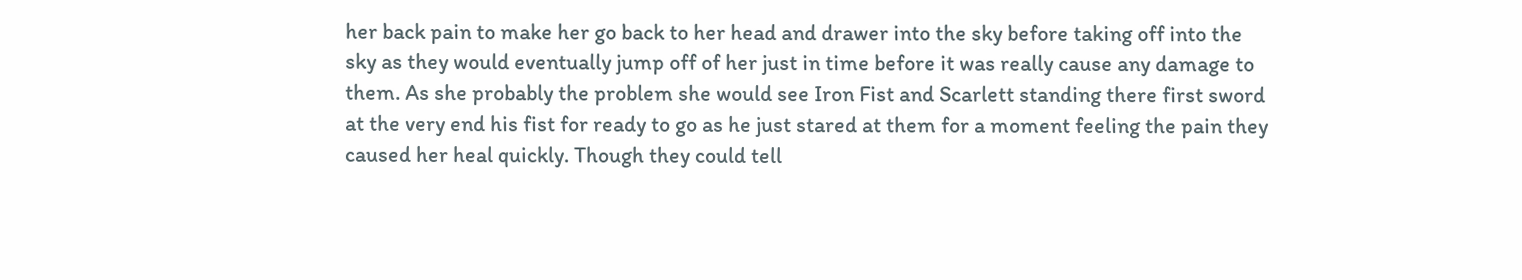her back pain to make her go back to her head and drawer into the sky before taking off into the sky as they would eventually jump off of her just in time before it was really cause any damage to them. As she probably the problem she would see Iron Fist and Scarlett standing there first sword at the very end his fist for ready to go as he just stared at them for a moment feeling the pain they caused her heal quickly. Though they could tell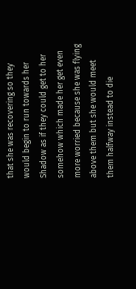that she was recovering so they would begin to run towards her Shadow as if they could get to her somehow which made her get even more worried because she was flying above them but she would meet them halfway instead to die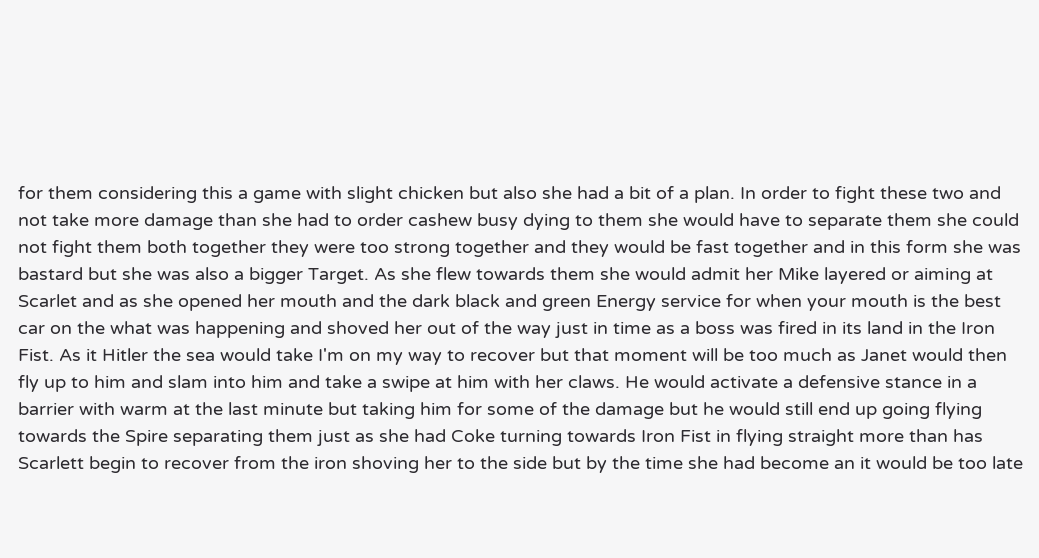for them considering this a game with slight chicken but also she had a bit of a plan. In order to fight these two and not take more damage than she had to order cashew busy dying to them she would have to separate them she could not fight them both together they were too strong together and they would be fast together and in this form she was bastard but she was also a bigger Target. As she flew towards them she would admit her Mike layered or aiming at Scarlet and as she opened her mouth and the dark black and green Energy service for when your mouth is the best car on the what was happening and shoved her out of the way just in time as a boss was fired in its land in the Iron Fist. As it Hitler the sea would take I'm on my way to recover but that moment will be too much as Janet would then fly up to him and slam into him and take a swipe at him with her claws. He would activate a defensive stance in a barrier with warm at the last minute but taking him for some of the damage but he would still end up going flying towards the Spire separating them just as she had Coke turning towards Iron Fist in flying straight more than has Scarlett begin to recover from the iron shoving her to the side but by the time she had become an it would be too late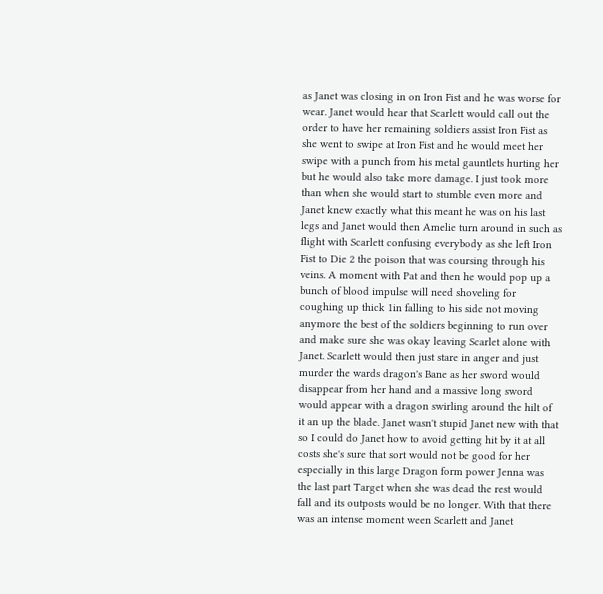as Janet was closing in on Iron Fist and he was worse for wear. Janet would hear that Scarlett would call out the order to have her remaining soldiers assist Iron Fist as she went to swipe at Iron Fist and he would meet her swipe with a punch from his metal gauntlets hurting her but he would also take more damage. I just took more than when she would start to stumble even more and Janet knew exactly what this meant he was on his last legs and Janet would then Amelie turn around in such as flight with Scarlett confusing everybody as she left Iron Fist to Die 2 the poison that was coursing through his veins. A moment with Pat and then he would pop up a bunch of blood impulse will need shoveling for coughing up thick 1in falling to his side not moving anymore the best of the soldiers beginning to run over and make sure she was okay leaving Scarlet alone with Janet. Scarlett would then just stare in anger and just murder the wards dragon's Bane as her sword would disappear from her hand and a massive long sword would appear with a dragon swirling around the hilt of it an up the blade. Janet wasn't stupid Janet new with that so I could do Janet how to avoid getting hit by it at all costs she's sure that sort would not be good for her especially in this large Dragon form power Jenna was the last part Target when she was dead the rest would fall and its outposts would be no longer. With that there was an intense moment ween Scarlett and Janet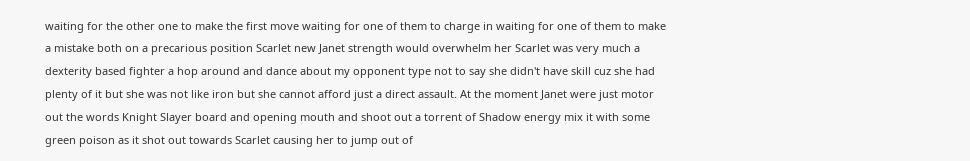waiting for the other one to make the first move waiting for one of them to charge in waiting for one of them to make a mistake both on a precarious position Scarlet new Janet strength would overwhelm her Scarlet was very much a dexterity based fighter a hop around and dance about my opponent type not to say she didn't have skill cuz she had plenty of it but she was not like iron but she cannot afford just a direct assault. At the moment Janet were just motor out the words Knight Slayer board and opening mouth and shoot out a torrent of Shadow energy mix it with some green poison as it shot out towards Scarlet causing her to jump out of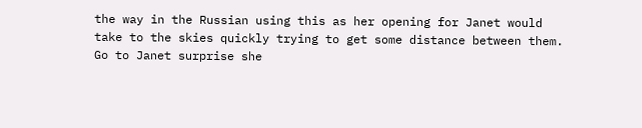the way in the Russian using this as her opening for Janet would take to the skies quickly trying to get some distance between them. Go to Janet surprise she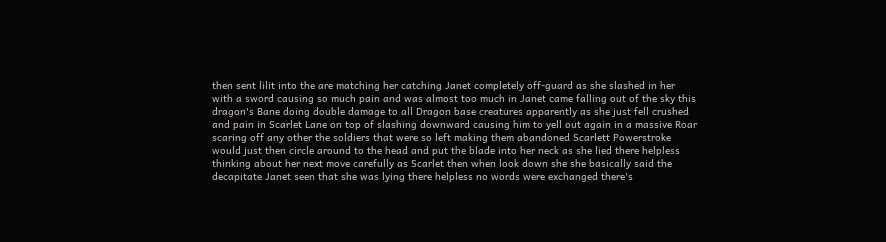then sent lilit into the are matching her catching Janet completely off-guard as she slashed in her with a sword causing so much pain and was almost too much in Janet came falling out of the sky this dragon's Bane doing double damage to all Dragon base creatures apparently as she just fell crushed and pain in Scarlet Lane on top of slashing downward causing him to yell out again in a massive Roar scaring off any other the soldiers that were so left making them abandoned Scarlett Powerstroke would just then circle around to the head and put the blade into her neck as she lied there helpless thinking about her next move carefully as Scarlet then when look down she she basically said the decapitate Janet seen that she was lying there helpless no words were exchanged there's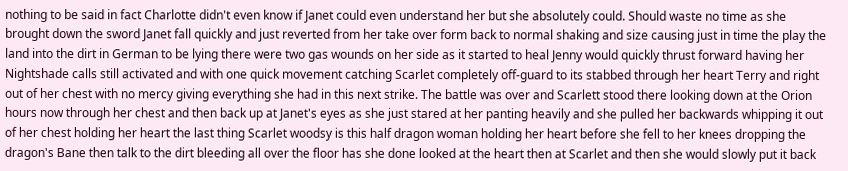nothing to be said in fact Charlotte didn't even know if Janet could even understand her but she absolutely could. Should waste no time as she brought down the sword Janet fall quickly and just reverted from her take over form back to normal shaking and size causing just in time the play the land into the dirt in German to be lying there were two gas wounds on her side as it started to heal Jenny would quickly thrust forward having her Nightshade calls still activated and with one quick movement catching Scarlet completely off-guard to its stabbed through her heart Terry and right out of her chest with no mercy giving everything she had in this next strike. The battle was over and Scarlett stood there looking down at the Orion hours now through her chest and then back up at Janet's eyes as she just stared at her panting heavily and she pulled her backwards whipping it out of her chest holding her heart the last thing Scarlet woodsy is this half dragon woman holding her heart before she fell to her knees dropping the dragon's Bane then talk to the dirt bleeding all over the floor has she done looked at the heart then at Scarlet and then she would slowly put it back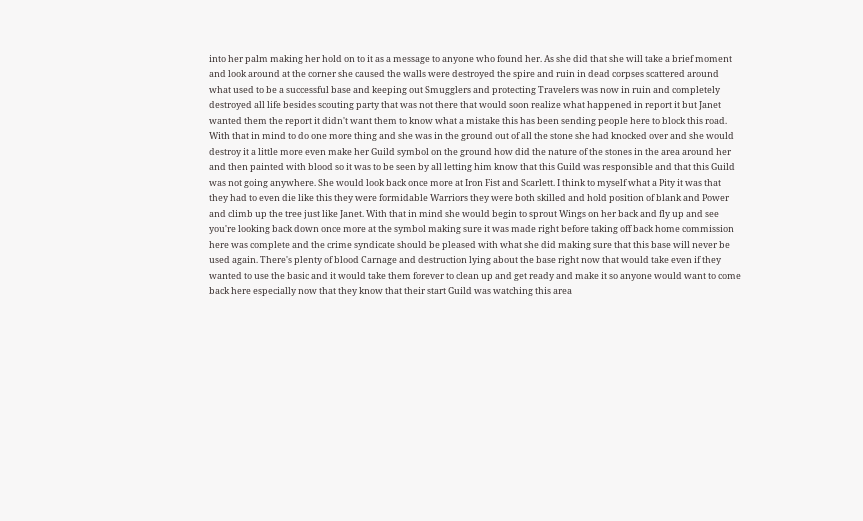into her palm making her hold on to it as a message to anyone who found her. As she did that she will take a brief moment and look around at the corner she caused the walls were destroyed the spire and ruin in dead corpses scattered around what used to be a successful base and keeping out Smugglers and protecting Travelers was now in ruin and completely destroyed all life besides scouting party that was not there that would soon realize what happened in report it but Janet wanted them the report it didn't want them to know what a mistake this has been sending people here to block this road. With that in mind to do one more thing and she was in the ground out of all the stone she had knocked over and she would destroy it a little more even make her Guild symbol on the ground how did the nature of the stones in the area around her and then painted with blood so it was to be seen by all letting him know that this Guild was responsible and that this Guild was not going anywhere. She would look back once more at Iron Fist and Scarlett. I think to myself what a Pity it was that they had to even die like this they were formidable Warriors they were both skilled and hold position of blank and Power and climb up the tree just like Janet. With that in mind she would begin to sprout Wings on her back and fly up and see you're looking back down once more at the symbol making sure it was made right before taking off back home commission here was complete and the crime syndicate should be pleased with what she did making sure that this base will never be used again. There's plenty of blood Carnage and destruction lying about the base right now that would take even if they wanted to use the basic and it would take them forever to clean up and get ready and make it so anyone would want to come back here especially now that they know that their start Guild was watching this area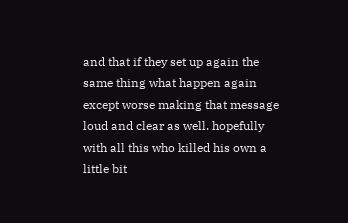and that if they set up again the same thing what happen again except worse making that message loud and clear as well. hopefully with all this who killed his own a little bit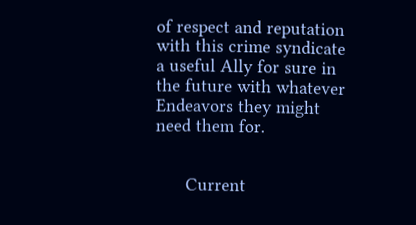of respect and reputation with this crime syndicate a useful Ally for sure in the future with whatever Endeavors they might need them for.


      Current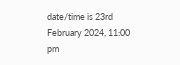date/time is 23rd February 2024, 11:00 pm